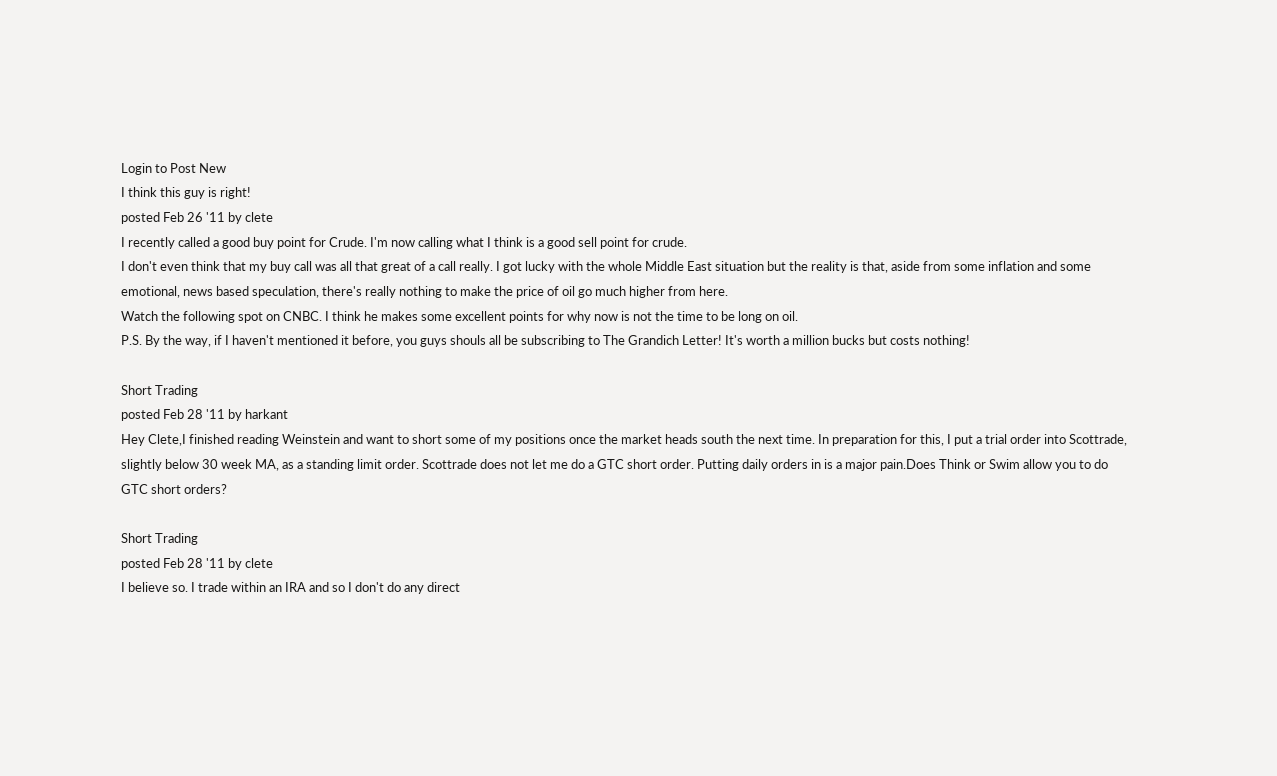Login to Post New
I think this guy is right!
posted Feb 26 '11 by clete
I recently called a good buy point for Crude. I'm now calling what I think is a good sell point for crude.
I don't even think that my buy call was all that great of a call really. I got lucky with the whole Middle East situation but the reality is that, aside from some inflation and some emotional, news based speculation, there's really nothing to make the price of oil go much higher from here.
Watch the following spot on CNBC. I think he makes some excellent points for why now is not the time to be long on oil.
P.S. By the way, if I haven't mentioned it before, you guys shouls all be subscribing to The Grandich Letter! It's worth a million bucks but costs nothing!

Short Trading
posted Feb 28 '11 by harkant
Hey Clete,I finished reading Weinstein and want to short some of my positions once the market heads south the next time. In preparation for this, I put a trial order into Scottrade, slightly below 30 week MA, as a standing limit order. Scottrade does not let me do a GTC short order. Putting daily orders in is a major pain.Does Think or Swim allow you to do GTC short orders?

Short Trading
posted Feb 28 '11 by clete
I believe so. I trade within an IRA and so I don't do any direct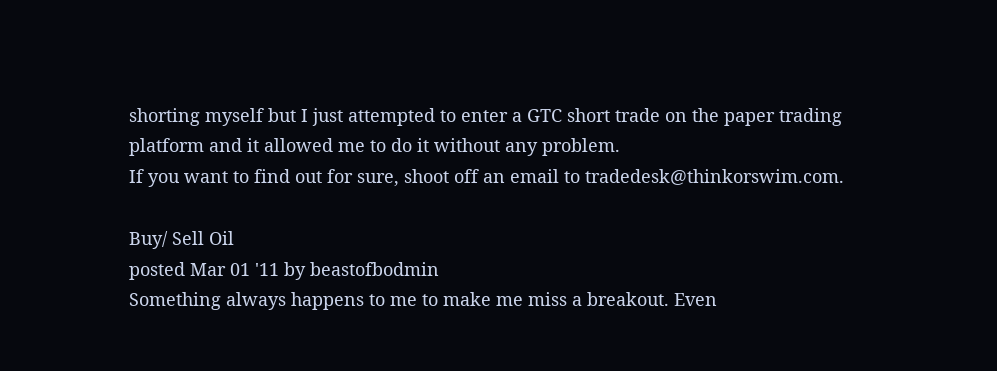shorting myself but I just attempted to enter a GTC short trade on the paper trading platform and it allowed me to do it without any problem.
If you want to find out for sure, shoot off an email to tradedesk@thinkorswim.com.

Buy/ Sell Oil
posted Mar 01 '11 by beastofbodmin
Something always happens to me to make me miss a breakout. Even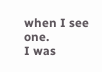when I see one.
I was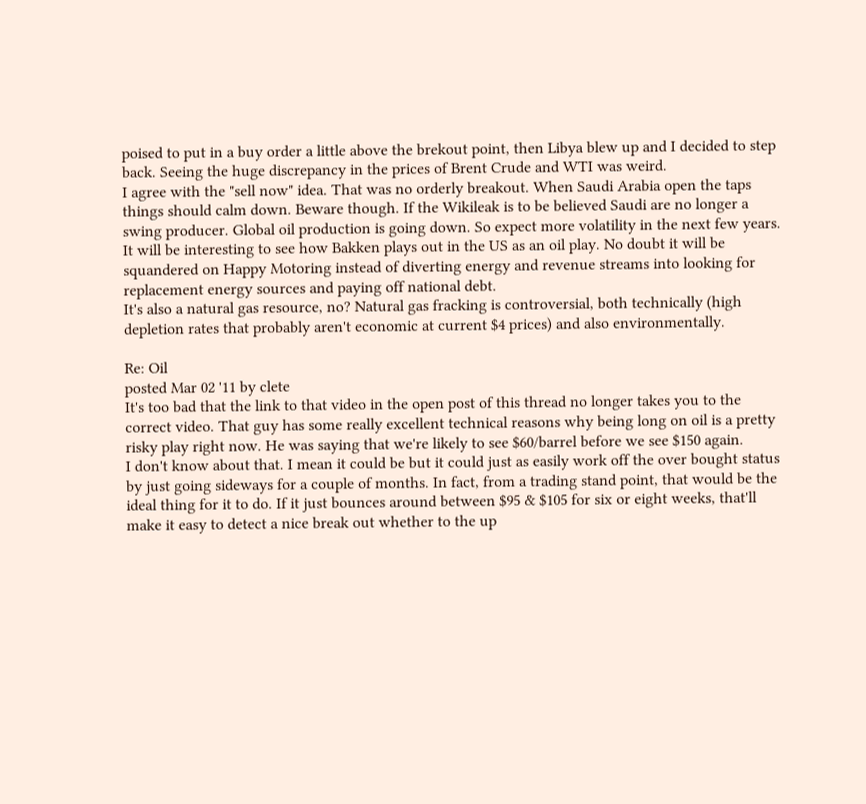poised to put in a buy order a little above the brekout point, then Libya blew up and I decided to step back. Seeing the huge discrepancy in the prices of Brent Crude and WTI was weird.
I agree with the "sell now" idea. That was no orderly breakout. When Saudi Arabia open the taps things should calm down. Beware though. If the Wikileak is to be believed Saudi are no longer a swing producer. Global oil production is going down. So expect more volatility in the next few years.
It will be interesting to see how Bakken plays out in the US as an oil play. No doubt it will be squandered on Happy Motoring instead of diverting energy and revenue streams into looking for replacement energy sources and paying off national debt.
It's also a natural gas resource, no? Natural gas fracking is controversial, both technically (high depletion rates that probably aren't economic at current $4 prices) and also environmentally.

Re: Oil
posted Mar 02 '11 by clete
It's too bad that the link to that video in the open post of this thread no longer takes you to the correct video. That guy has some really excellent technical reasons why being long on oil is a pretty risky play right now. He was saying that we're likely to see $60/barrel before we see $150 again.
I don't know about that. I mean it could be but it could just as easily work off the over bought status by just going sideways for a couple of months. In fact, from a trading stand point, that would be the ideal thing for it to do. If it just bounces around between $95 & $105 for six or eight weeks, that'll make it easy to detect a nice break out whether to the up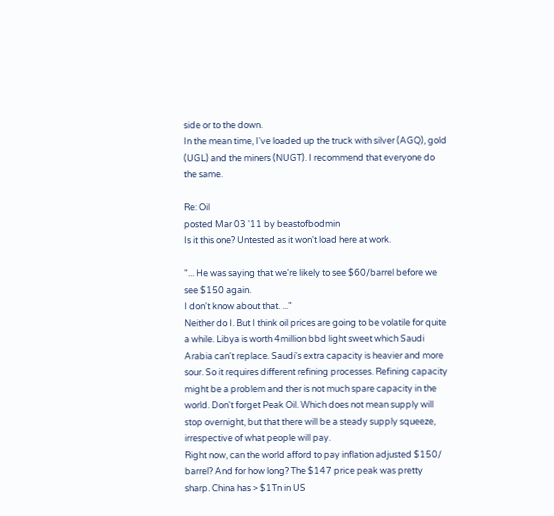side or to the down.
In the mean time, I've loaded up the truck with silver (AGQ), gold (UGL) and the miners (NUGT). I recommend that everyone do the same.

Re: Oil
posted Mar 03 '11 by beastofbodmin
Is it this one? Untested as it won't load here at work.

"... He was saying that we're likely to see $60/barrel before we see $150 again.
I don't know about that. ..."
Neither do I. But I think oil prices are going to be volatile for quite a while. Libya is worth 4million bbd light sweet which Saudi Arabia can't replace. Saudi's extra capacity is heavier and more sour. So it requires different refining processes. Refining capacity might be a problem and ther is not much spare capacity in the world. Don't forget Peak Oil. Which does not mean supply will stop overnight, but that there will be a steady supply squeeze, irrespective of what people will pay.
Right now, can the world afford to pay inflation adjusted $150/ barrel? And for how long? The $147 price peak was pretty sharp. China has > $1Tn in US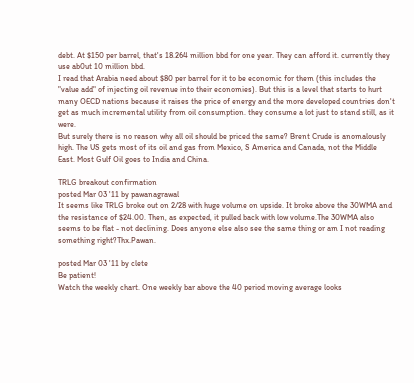debt. At $150 per barrel, that's 18.264 million bbd for one year. They can afford it. currently they use ab0ut 10 million bbd.
I read that Arabia need about $80 per barrel for it to be economic for them (this includes the "value add" of injecting oil revenue into their economies). But this is a level that starts to hurt many OECD nations because it raises the price of energy and the more developed countries don't get as much incremental utility from oil consumption. they consume a lot just to stand still, as it were.
But surely there is no reason why all oil should be priced the same? Brent Crude is anomalously high. The US gets most of its oil and gas from Mexico, S America and Canada, not the Middle East. Most Gulf Oil goes to India and China.

TRLG breakout confirmation
posted Mar 03 '11 by pawanagrawal
It seems like TRLG broke out on 2/28 with huge volume on upside. It broke above the 30WMA and the resistance of $24.00. Then, as expected, it pulled back with low volume.The 30WMA also seems to be flat - not declining. Does anyone else also see the same thing or am I not reading something right?Thx.Pawan.

posted Mar 03 '11 by clete
Be patient!
Watch the weekly chart. One weekly bar above the 40 period moving average looks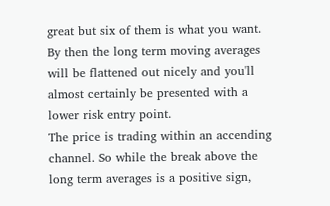great but six of them is what you want. By then the long term moving averages will be flattened out nicely and you'll almost certainly be presented with a lower risk entry point.
The price is trading within an accending channel. So while the break above the long term averages is a positive sign,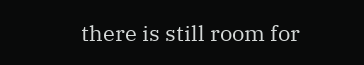there is still room for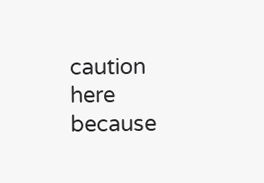caution here because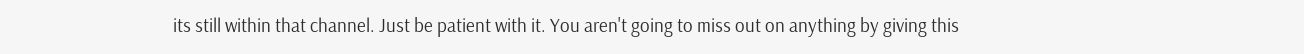its still within that channel. Just be patient with it. You aren't going to miss out on anything by giving this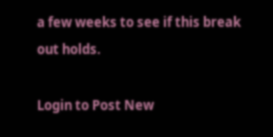a few weeks to see if this break out holds.

Login to Post New